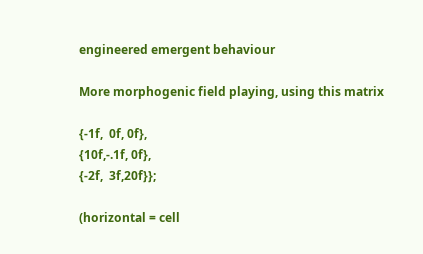engineered emergent behaviour

More morphogenic field playing, using this matrix

{-1f,  0f, 0f},
{10f,-.1f, 0f},
{-2f,  3f,20f}};

(horizontal = cell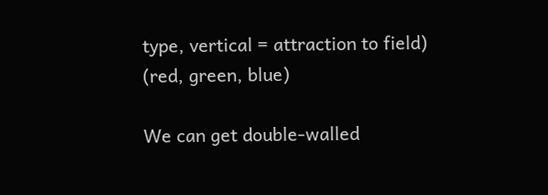type, vertical = attraction to field)
(red, green, blue)

We can get double-walled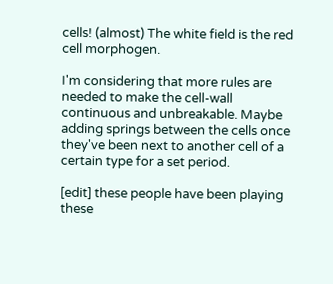cells! (almost) The white field is the red cell morphogen.

I'm considering that more rules are needed to make the cell-wall continuous and unbreakable. Maybe adding springs between the cells once they've been next to another cell of a certain type for a set period.

[edit] these people have been playing these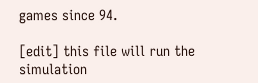games since 94.

[edit] this file will run the simulation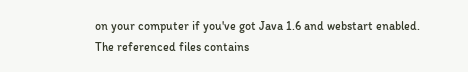on your computer if you've got Java 1.6 and webstart enabled. The referenced files contains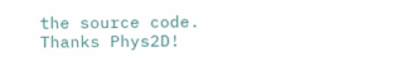the source code. Thanks Phys2D!